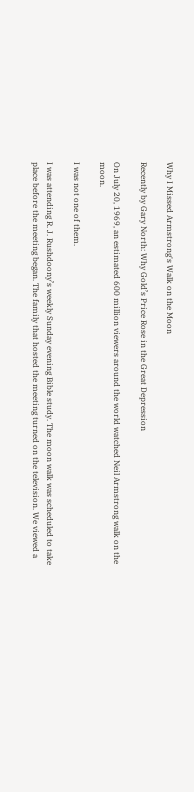Why I Missed Armstrong's Walk on the Moon

Recently by Gary North: Why Gold’s Price Rose in the Great Depression

On July 20, 1969, an estimated 600 million viewers around the world watched Neil Armstrong walk on the moon.

I was not one of them.

I was attending R. J. Rushdoony’s weekly Sunday evening Bible study. The moon walk was scheduled to take place before the meeting began. The family that hosted the meeting turned on the television. We viewed a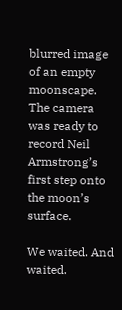blurred image of an empty moonscape. The camera was ready to record Neil Armstrong’s first step onto the moon’s surface.

We waited. And waited.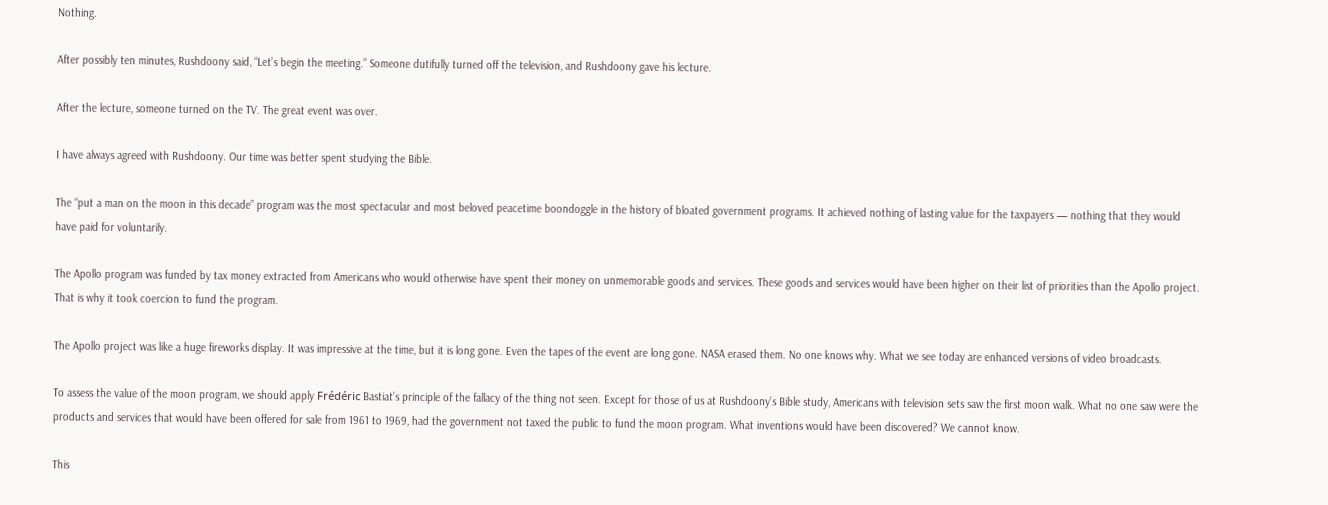Nothing.

After possibly ten minutes, Rushdoony said, “Let’s begin the meeting.” Someone dutifully turned off the television, and Rushdoony gave his lecture.

After the lecture, someone turned on the TV. The great event was over.

I have always agreed with Rushdoony. Our time was better spent studying the Bible.

The “put a man on the moon in this decade” program was the most spectacular and most beloved peacetime boondoggle in the history of bloated government programs. It achieved nothing of lasting value for the taxpayers — nothing that they would have paid for voluntarily.

The Apollo program was funded by tax money extracted from Americans who would otherwise have spent their money on unmemorable goods and services. These goods and services would have been higher on their list of priorities than the Apollo project. That is why it took coercion to fund the program.

The Apollo project was like a huge fireworks display. It was impressive at the time, but it is long gone. Even the tapes of the event are long gone. NASA erased them. No one knows why. What we see today are enhanced versions of video broadcasts.

To assess the value of the moon program, we should apply Frédéric Bastiat’s principle of the fallacy of the thing not seen. Except for those of us at Rushdoony’s Bible study, Americans with television sets saw the first moon walk. What no one saw were the products and services that would have been offered for sale from 1961 to 1969, had the government not taxed the public to fund the moon program. What inventions would have been discovered? We cannot know.

This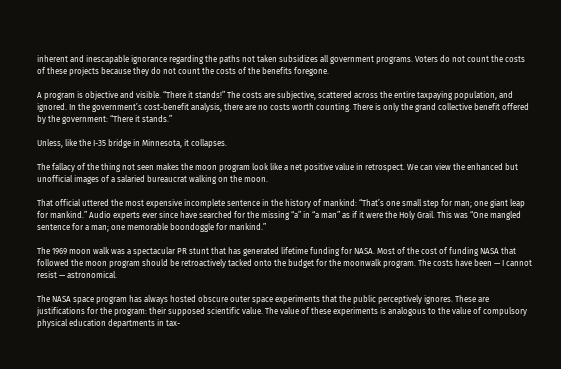inherent and inescapable ignorance regarding the paths not taken subsidizes all government programs. Voters do not count the costs of these projects because they do not count the costs of the benefits foregone.

A program is objective and visible. “There it stands!” The costs are subjective, scattered across the entire taxpaying population, and ignored. In the government’s cost-benefit analysis, there are no costs worth counting. There is only the grand collective benefit offered by the government: “There it stands.”

Unless, like the I-35 bridge in Minnesota, it collapses.

The fallacy of the thing not seen makes the moon program look like a net positive value in retrospect. We can view the enhanced but unofficial images of a salaried bureaucrat walking on the moon.

That official uttered the most expensive incomplete sentence in the history of mankind: “That’s one small step for man; one giant leap for mankind.” Audio experts ever since have searched for the missing “a” in “a man” as if it were the Holy Grail. This was “One mangled sentence for a man; one memorable boondoggle for mankind.”

The 1969 moon walk was a spectacular PR stunt that has generated lifetime funding for NASA. Most of the cost of funding NASA that followed the moon program should be retroactively tacked onto the budget for the moonwalk program. The costs have been — I cannot resist — astronomical.

The NASA space program has always hosted obscure outer space experiments that the public perceptively ignores. These are justifications for the program: their supposed scientific value. The value of these experiments is analogous to the value of compulsory physical education departments in tax-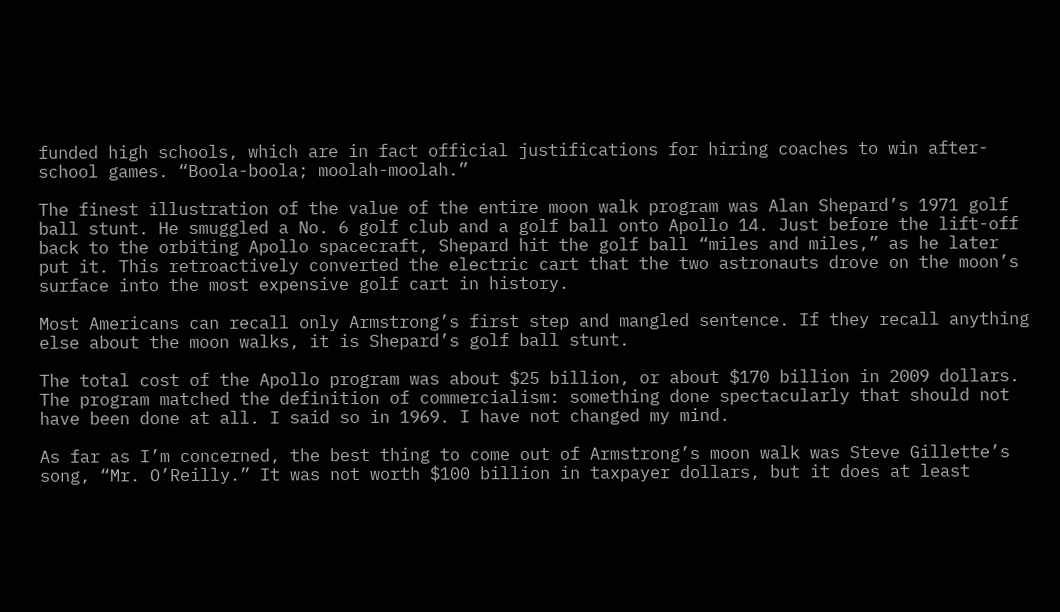funded high schools, which are in fact official justifications for hiring coaches to win after-school games. “Boola-boola; moolah-moolah.”

The finest illustration of the value of the entire moon walk program was Alan Shepard’s 1971 golf ball stunt. He smuggled a No. 6 golf club and a golf ball onto Apollo 14. Just before the lift-off back to the orbiting Apollo spacecraft, Shepard hit the golf ball “miles and miles,” as he later put it. This retroactively converted the electric cart that the two astronauts drove on the moon’s surface into the most expensive golf cart in history.

Most Americans can recall only Armstrong’s first step and mangled sentence. If they recall anything else about the moon walks, it is Shepard’s golf ball stunt.

The total cost of the Apollo program was about $25 billion, or about $170 billion in 2009 dollars. The program matched the definition of commercialism: something done spectacularly that should not have been done at all. I said so in 1969. I have not changed my mind.

As far as I’m concerned, the best thing to come out of Armstrong’s moon walk was Steve Gillette’s song, “Mr. O’Reilly.” It was not worth $100 billion in taxpayer dollars, but it does at least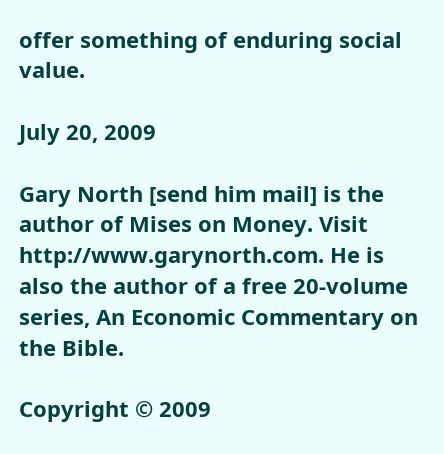offer something of enduring social value.

July 20, 2009

Gary North [send him mail] is the author of Mises on Money. Visit http://www.garynorth.com. He is also the author of a free 20-volume series, An Economic Commentary on the Bible.

Copyright © 2009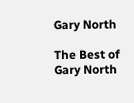Gary North

The Best of Gary North